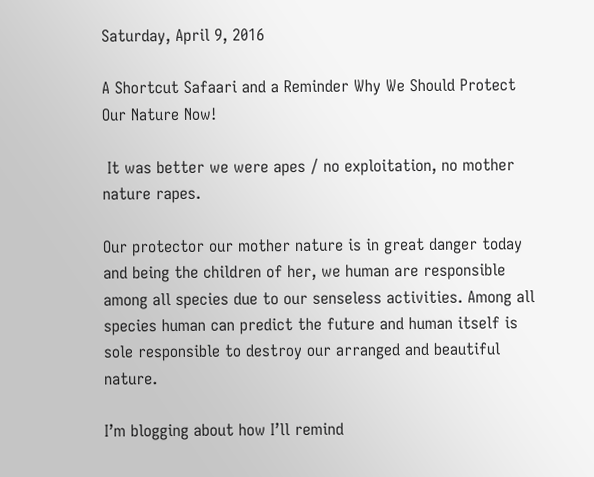Saturday, April 9, 2016

A Shortcut Safaari and a Reminder Why We Should Protect Our Nature Now!

 It was better we were apes / no exploitation, no mother nature rapes.

Our protector our mother nature is in great danger today and being the children of her, we human are responsible among all species due to our senseless activities. Among all species human can predict the future and human itself is sole responsible to destroy our arranged and beautiful nature.

I’m blogging about how I’ll remind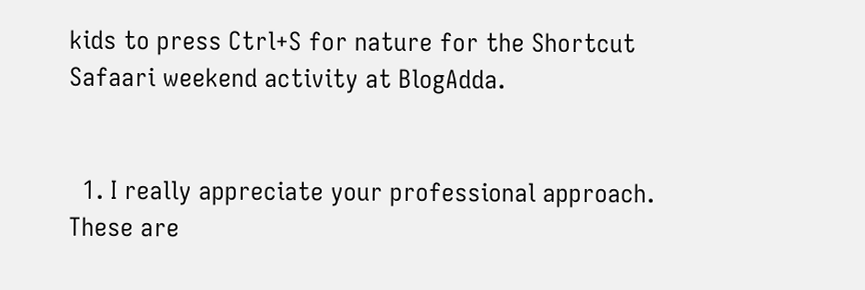kids to press Ctrl+S for nature for the Shortcut Safaari weekend activity at BlogAdda.


  1. I really appreciate your professional approach. These are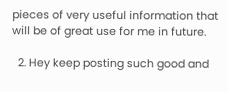pieces of very useful information that will be of great use for me in future.

  2. Hey keep posting such good and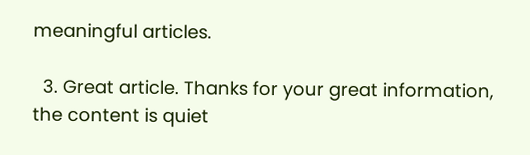meaningful articles.

  3. Great article. Thanks for your great information, the content is quiet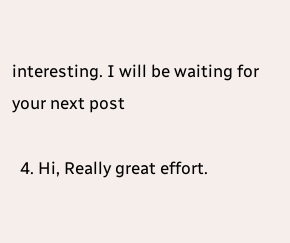interesting. I will be waiting for your next post

  4. Hi, Really great effort.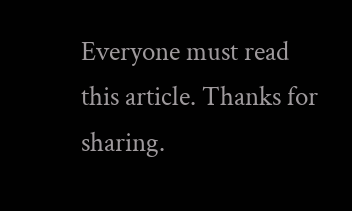Everyone must read this article. Thanks for sharing.